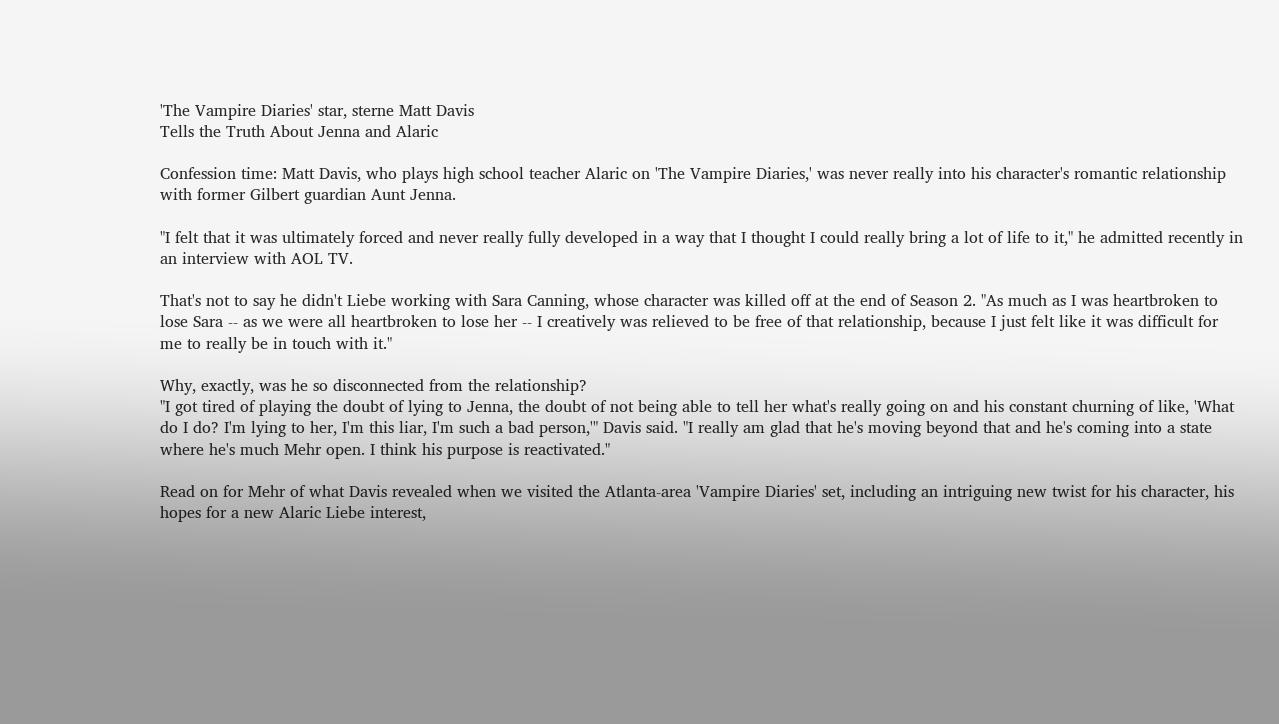'The Vampire Diaries' star, sterne Matt Davis
Tells the Truth About Jenna and Alaric

Confession time: Matt Davis, who plays high school teacher Alaric on 'The Vampire Diaries,' was never really into his character's romantic relationship with former Gilbert guardian Aunt Jenna.

"I felt that it was ultimately forced and never really fully developed in a way that I thought I could really bring a lot of life to it," he admitted recently in an interview with AOL TV.

That's not to say he didn't Liebe working with Sara Canning, whose character was killed off at the end of Season 2. "As much as I was heartbroken to lose Sara -- as we were all heartbroken to lose her -- I creatively was relieved to be free of that relationship, because I just felt like it was difficult for me to really be in touch with it."

Why, exactly, was he so disconnected from the relationship?
"I got tired of playing the doubt of lying to Jenna, the doubt of not being able to tell her what's really going on and his constant churning of like, 'What do I do? I'm lying to her, I'm this liar, I'm such a bad person,'" Davis said. "I really am glad that he's moving beyond that and he's coming into a state where he's much Mehr open. I think his purpose is reactivated."

Read on for Mehr of what Davis revealed when we visited the Atlanta-area 'Vampire Diaries' set, including an intriguing new twist for his character, his hopes for a new Alaric Liebe interest,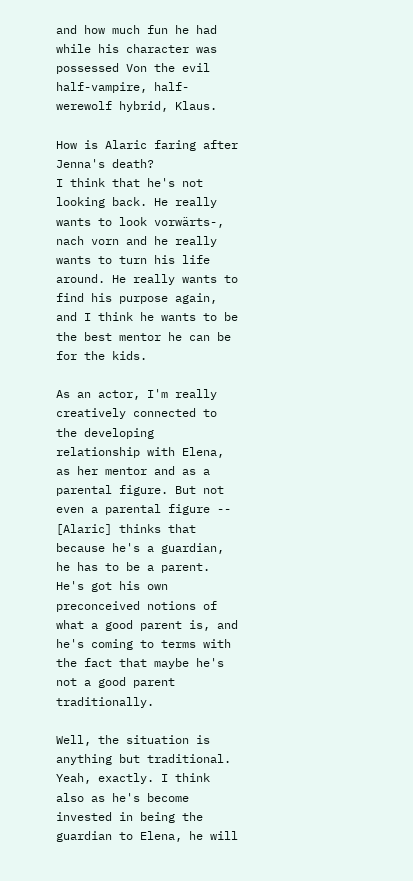and how much fun he had while his character was possessed Von the evil half-vampire, half-werewolf hybrid, Klaus.

How is Alaric faring after Jenna's death?
I think that he's not looking back. He really wants to look vorwärts-, nach vorn and he really wants to turn his life around. He really wants to find his purpose again, and I think he wants to be the best mentor he can be for the kids.

As an actor, I'm really creatively connected to the developing relationship with Elena, as her mentor and as a parental figure. But not even a parental figure -- [Alaric] thinks that because he's a guardian, he has to be a parent. He's got his own preconceived notions of what a good parent is, and he's coming to terms with the fact that maybe he's not a good parent traditionally.

Well, the situation is anything but traditional.
Yeah, exactly. I think also as he's become invested in being the guardian to Elena, he will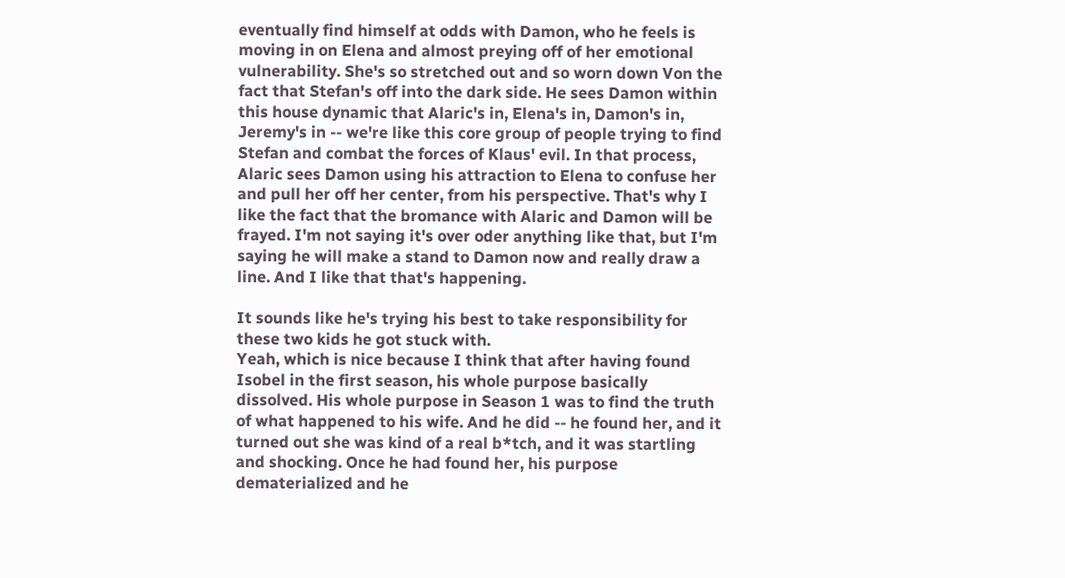eventually find himself at odds with Damon, who he feels is moving in on Elena and almost preying off of her emotional vulnerability. She's so stretched out and so worn down Von the fact that Stefan's off into the dark side. He sees Damon within this house dynamic that Alaric's in, Elena's in, Damon's in, Jeremy's in -- we're like this core group of people trying to find Stefan and combat the forces of Klaus' evil. In that process, Alaric sees Damon using his attraction to Elena to confuse her and pull her off her center, from his perspective. That's why I like the fact that the bromance with Alaric and Damon will be frayed. I'm not saying it's over oder anything like that, but I'm saying he will make a stand to Damon now and really draw a line. And I like that that's happening.

It sounds like he's trying his best to take responsibility for these two kids he got stuck with.
Yeah, which is nice because I think that after having found Isobel in the first season, his whole purpose basically dissolved. His whole purpose in Season 1 was to find the truth of what happened to his wife. And he did -- he found her, and it turned out she was kind of a real b*tch, and it was startling and shocking. Once he had found her, his purpose dematerialized and he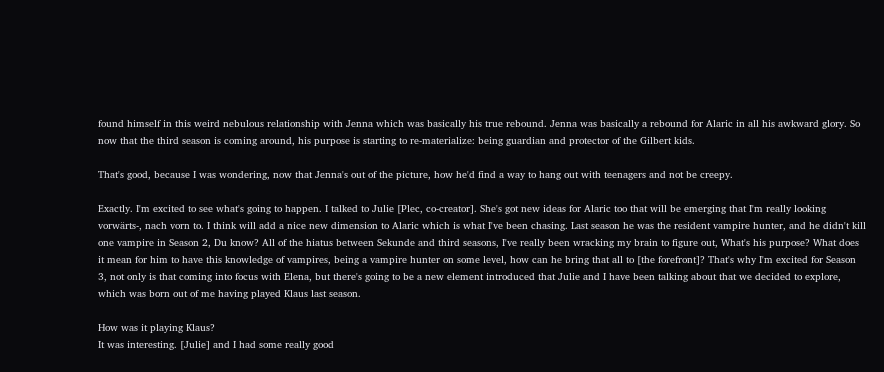found himself in this weird nebulous relationship with Jenna which was basically his true rebound. Jenna was basically a rebound for Alaric in all his awkward glory. So now that the third season is coming around, his purpose is starting to re-materialize: being guardian and protector of the Gilbert kids.

That's good, because I was wondering, now that Jenna's out of the picture, how he'd find a way to hang out with teenagers and not be creepy.

Exactly. I'm excited to see what's going to happen. I talked to Julie [Plec, co-creator]. She's got new ideas for Alaric too that will be emerging that I'm really looking vorwärts-, nach vorn to. I think will add a nice new dimension to Alaric which is what I've been chasing. Last season he was the resident vampire hunter, and he didn't kill one vampire in Season 2, Du know? All of the hiatus between Sekunde and third seasons, I've really been wracking my brain to figure out, What's his purpose? What does it mean for him to have this knowledge of vampires, being a vampire hunter on some level, how can he bring that all to [the forefront]? That's why I'm excited for Season 3, not only is that coming into focus with Elena, but there's going to be a new element introduced that Julie and I have been talking about that we decided to explore, which was born out of me having played Klaus last season.

How was it playing Klaus?
It was interesting. [Julie] and I had some really good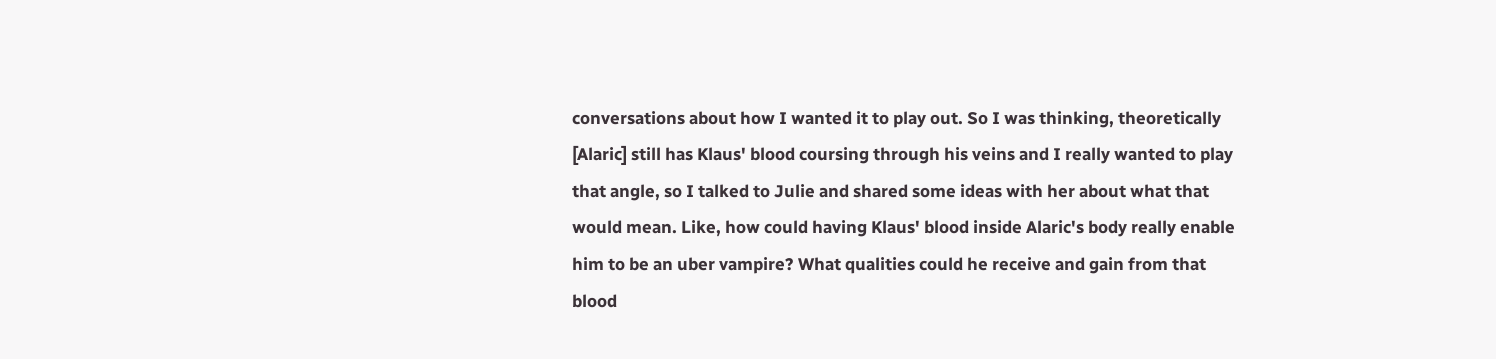conversations about how I wanted it to play out. So I was thinking, theoretically [Alaric] still has Klaus' blood coursing through his veins and I really wanted to play that angle, so I talked to Julie and shared some ideas with her about what that would mean. Like, how could having Klaus' blood inside Alaric's body really enable him to be an uber vampire? What qualities could he receive and gain from that blood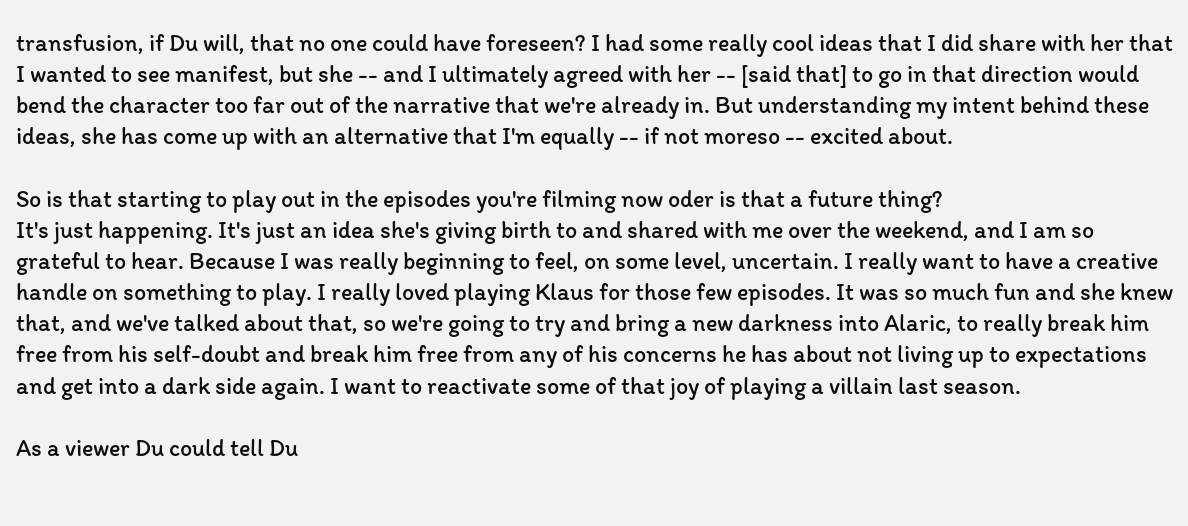transfusion, if Du will, that no one could have foreseen? I had some really cool ideas that I did share with her that I wanted to see manifest, but she -- and I ultimately agreed with her -- [said that] to go in that direction would bend the character too far out of the narrative that we're already in. But understanding my intent behind these ideas, she has come up with an alternative that I'm equally -- if not moreso -- excited about.

So is that starting to play out in the episodes you're filming now oder is that a future thing?
It's just happening. It's just an idea she's giving birth to and shared with me over the weekend, and I am so grateful to hear. Because I was really beginning to feel, on some level, uncertain. I really want to have a creative handle on something to play. I really loved playing Klaus for those few episodes. It was so much fun and she knew that, and we've talked about that, so we're going to try and bring a new darkness into Alaric, to really break him free from his self-doubt and break him free from any of his concerns he has about not living up to expectations and get into a dark side again. I want to reactivate some of that joy of playing a villain last season.

As a viewer Du could tell Du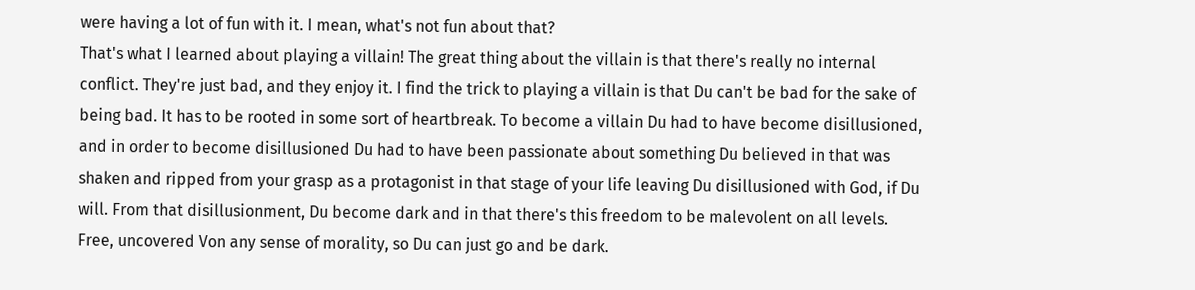were having a lot of fun with it. I mean, what's not fun about that?
That's what I learned about playing a villain! The great thing about the villain is that there's really no internal conflict. They're just bad, and they enjoy it. I find the trick to playing a villain is that Du can't be bad for the sake of being bad. It has to be rooted in some sort of heartbreak. To become a villain Du had to have become disillusioned, and in order to become disillusioned Du had to have been passionate about something Du believed in that was shaken and ripped from your grasp as a protagonist in that stage of your life leaving Du disillusioned with God, if Du will. From that disillusionment, Du become dark and in that there's this freedom to be malevolent on all levels. Free, uncovered Von any sense of morality, so Du can just go and be dark.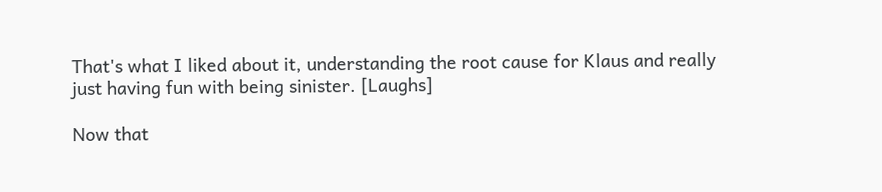That's what I liked about it, understanding the root cause for Klaus and really just having fun with being sinister. [Laughs]

Now that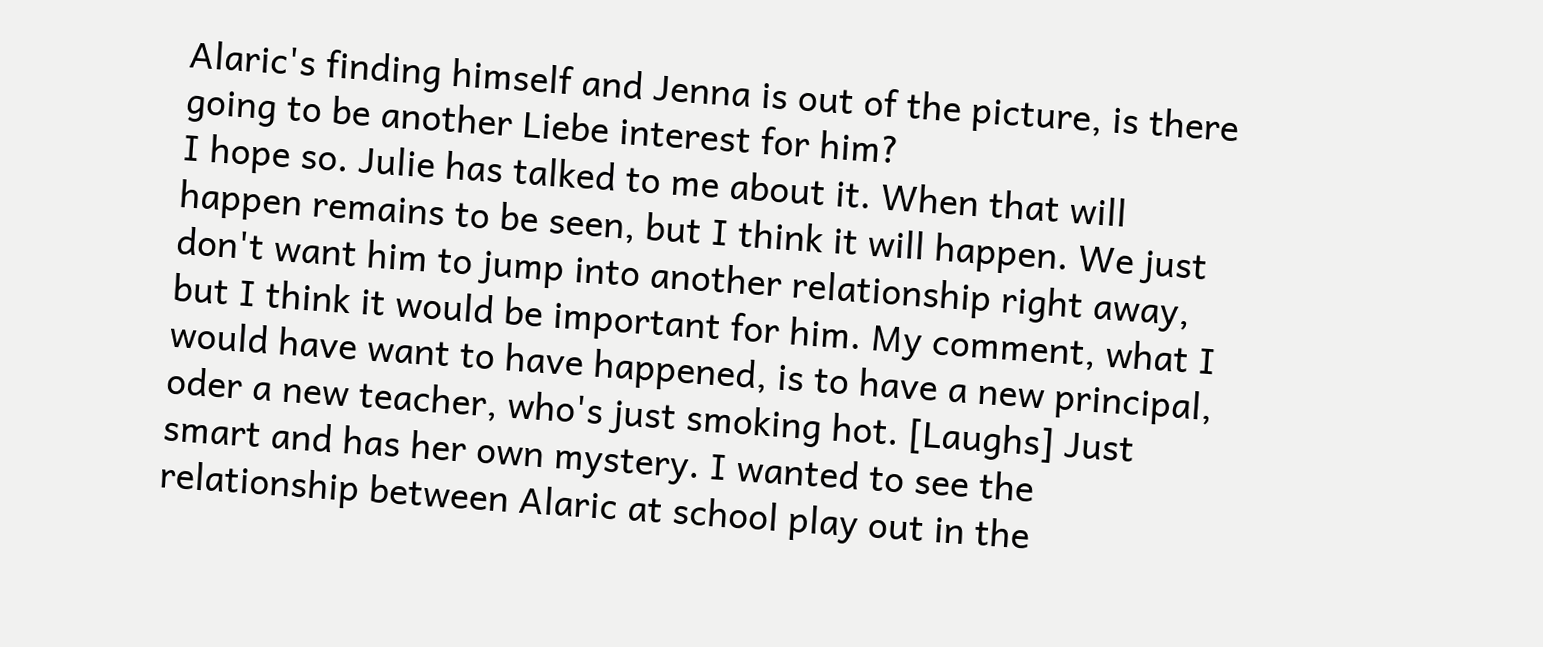Alaric's finding himself and Jenna is out of the picture, is there going to be another Liebe interest for him?
I hope so. Julie has talked to me about it. When that will happen remains to be seen, but I think it will happen. We just don't want him to jump into another relationship right away, but I think it would be important for him. My comment, what I would have want to have happened, is to have a new principal, oder a new teacher, who's just smoking hot. [Laughs] Just smart and has her own mystery. I wanted to see the relationship between Alaric at school play out in the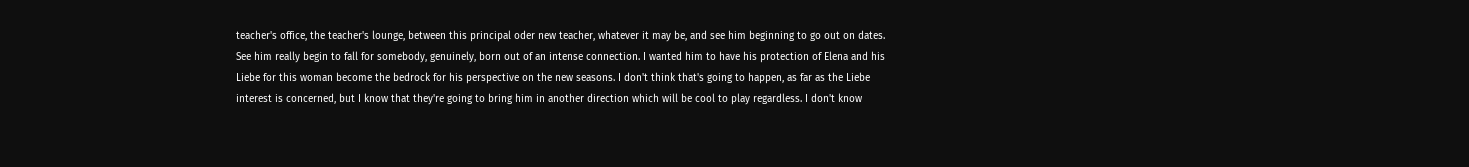teacher's office, the teacher's lounge, between this principal oder new teacher, whatever it may be, and see him beginning to go out on dates. See him really begin to fall for somebody, genuinely, born out of an intense connection. I wanted him to have his protection of Elena and his Liebe for this woman become the bedrock for his perspective on the new seasons. I don't think that's going to happen, as far as the Liebe interest is concerned, but I know that they're going to bring him in another direction which will be cool to play regardless. I don't know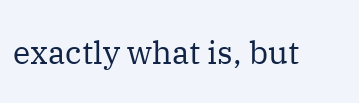exactly what is, but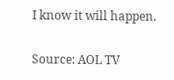I know it will happen.

Source: AOL TV